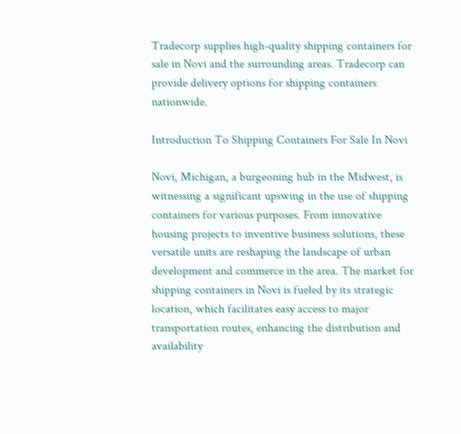Tradecorp supplies high-quality shipping containers for sale in Novi and the surrounding areas. Tradecorp can provide delivery options for shipping containers nationwide.

Introduction To Shipping Containers For Sale In Novi

Novi, Michigan, a burgeoning hub in the Midwest, is witnessing a significant upswing in the use of shipping containers for various purposes. From innovative housing projects to inventive business solutions, these versatile units are reshaping the landscape of urban development and commerce in the area. The market for shipping containers in Novi is fueled by its strategic location, which facilitates easy access to major transportation routes, enhancing the distribution and availability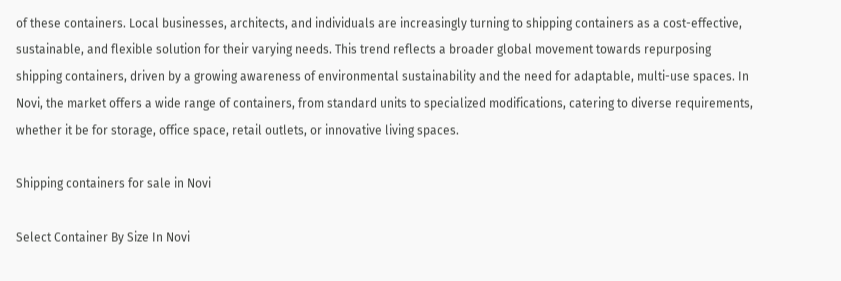of these containers. Local businesses, architects, and individuals are increasingly turning to shipping containers as a cost-effective, sustainable, and flexible solution for their varying needs. This trend reflects a broader global movement towards repurposing shipping containers, driven by a growing awareness of environmental sustainability and the need for adaptable, multi-use spaces. In Novi, the market offers a wide range of containers, from standard units to specialized modifications, catering to diverse requirements, whether it be for storage, office space, retail outlets, or innovative living spaces.

Shipping containers for sale in Novi

Select Container By Size In Novi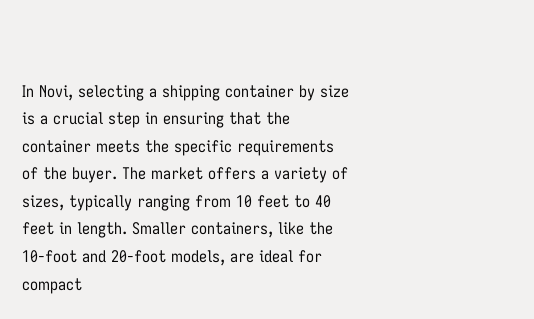In Novi, selecting a shipping container by size is a crucial step in ensuring that the container meets the specific requirements of the buyer. The market offers a variety of sizes, typically ranging from 10 feet to 40 feet in length. Smaller containers, like the 10-foot and 20-foot models, are ideal for compact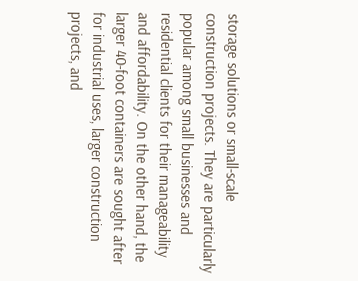storage solutions or small-scale construction projects. They are particularly popular among small businesses and residential clients for their manageability and affordability. On the other hand, the larger 40-foot containers are sought after for industrial uses, larger construction projects, and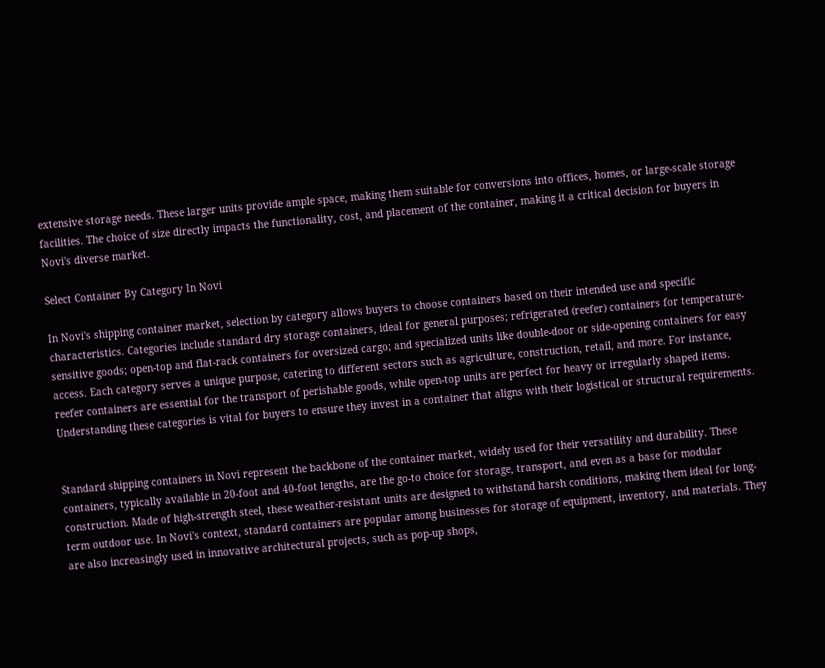extensive storage needs. These larger units provide ample space, making them suitable for conversions into offices, homes, or large-scale storage facilities. The choice of size directly impacts the functionality, cost, and placement of the container, making it a critical decision for buyers in Novi's diverse market.

Select Container By Category In Novi

In Novi's shipping container market, selection by category allows buyers to choose containers based on their intended use and specific characteristics. Categories include standard dry storage containers, ideal for general purposes; refrigerated (reefer) containers for temperature-sensitive goods; open-top and flat-rack containers for oversized cargo; and specialized units like double-door or side-opening containers for easy access. Each category serves a unique purpose, catering to different sectors such as agriculture, construction, retail, and more. For instance, reefer containers are essential for the transport of perishable goods, while open-top units are perfect for heavy or irregularly shaped items. Understanding these categories is vital for buyers to ensure they invest in a container that aligns with their logistical or structural requirements.


Standard shipping containers in Novi represent the backbone of the container market, widely used for their versatility and durability. These containers, typically available in 20-foot and 40-foot lengths, are the go-to choice for storage, transport, and even as a base for modular construction. Made of high-strength steel, these weather-resistant units are designed to withstand harsh conditions, making them ideal for long-term outdoor use. In Novi's context, standard containers are popular among businesses for storage of equipment, inventory, and materials. They are also increasingly used in innovative architectural projects, such as pop-up shops,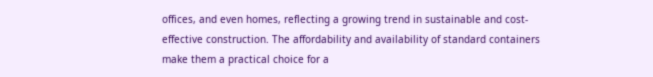offices, and even homes, reflecting a growing trend in sustainable and cost-effective construction. The affordability and availability of standard containers make them a practical choice for a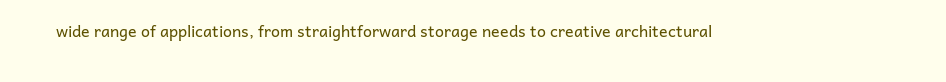wide range of applications, from straightforward storage needs to creative architectural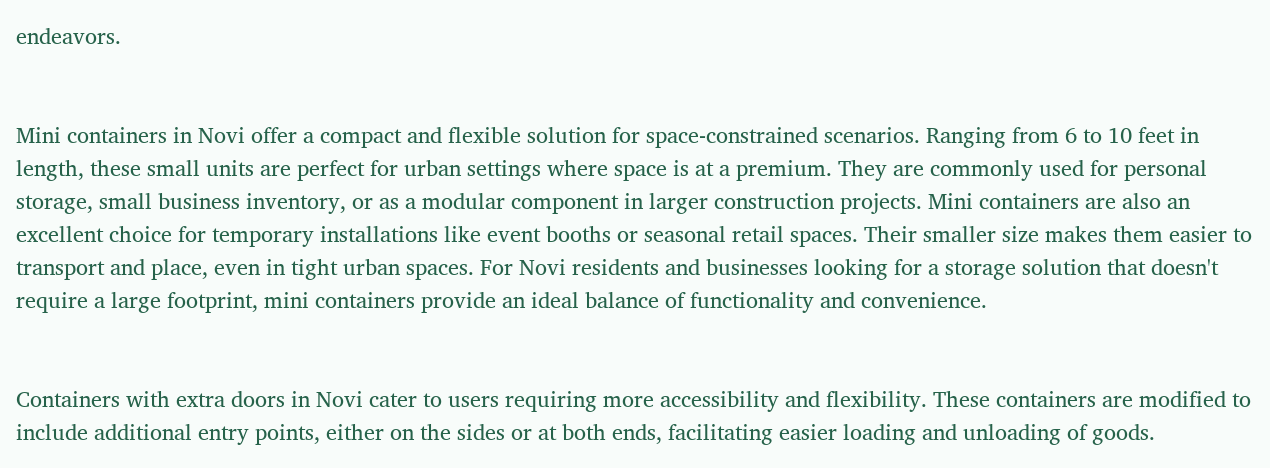endeavors.


Mini containers in Novi offer a compact and flexible solution for space-constrained scenarios. Ranging from 6 to 10 feet in length, these small units are perfect for urban settings where space is at a premium. They are commonly used for personal storage, small business inventory, or as a modular component in larger construction projects. Mini containers are also an excellent choice for temporary installations like event booths or seasonal retail spaces. Their smaller size makes them easier to transport and place, even in tight urban spaces. For Novi residents and businesses looking for a storage solution that doesn't require a large footprint, mini containers provide an ideal balance of functionality and convenience.


Containers with extra doors in Novi cater to users requiring more accessibility and flexibility. These containers are modified to include additional entry points, either on the sides or at both ends, facilitating easier loading and unloading of goods.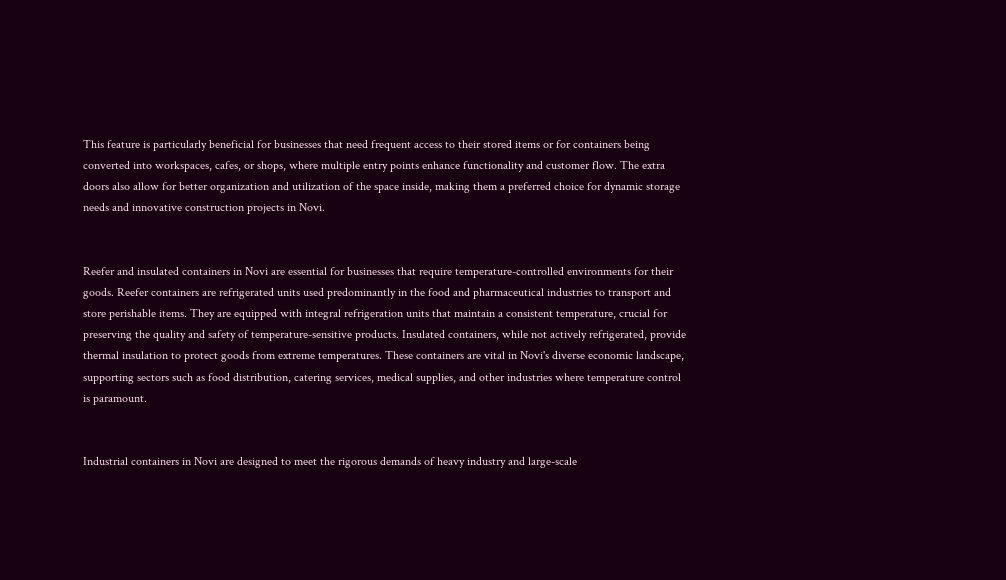This feature is particularly beneficial for businesses that need frequent access to their stored items or for containers being converted into workspaces, cafes, or shops, where multiple entry points enhance functionality and customer flow. The extra doors also allow for better organization and utilization of the space inside, making them a preferred choice for dynamic storage needs and innovative construction projects in Novi.


Reefer and insulated containers in Novi are essential for businesses that require temperature-controlled environments for their goods. Reefer containers are refrigerated units used predominantly in the food and pharmaceutical industries to transport and store perishable items. They are equipped with integral refrigeration units that maintain a consistent temperature, crucial for preserving the quality and safety of temperature-sensitive products. Insulated containers, while not actively refrigerated, provide thermal insulation to protect goods from extreme temperatures. These containers are vital in Novi's diverse economic landscape, supporting sectors such as food distribution, catering services, medical supplies, and other industries where temperature control is paramount.


Industrial containers in Novi are designed to meet the rigorous demands of heavy industry and large-scale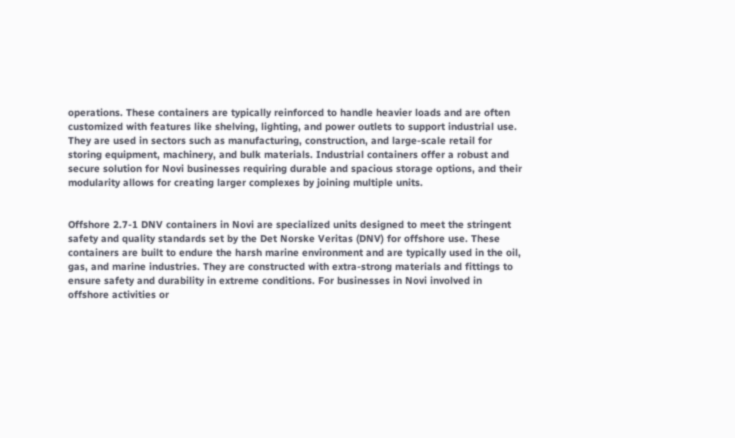operations. These containers are typically reinforced to handle heavier loads and are often customized with features like shelving, lighting, and power outlets to support industrial use. They are used in sectors such as manufacturing, construction, and large-scale retail for storing equipment, machinery, and bulk materials. Industrial containers offer a robust and secure solution for Novi businesses requiring durable and spacious storage options, and their modularity allows for creating larger complexes by joining multiple units.


Offshore 2.7-1 DNV containers in Novi are specialized units designed to meet the stringent safety and quality standards set by the Det Norske Veritas (DNV) for offshore use. These containers are built to endure the harsh marine environment and are typically used in the oil, gas, and marine industries. They are constructed with extra-strong materials and fittings to ensure safety and durability in extreme conditions. For businesses in Novi involved in offshore activities or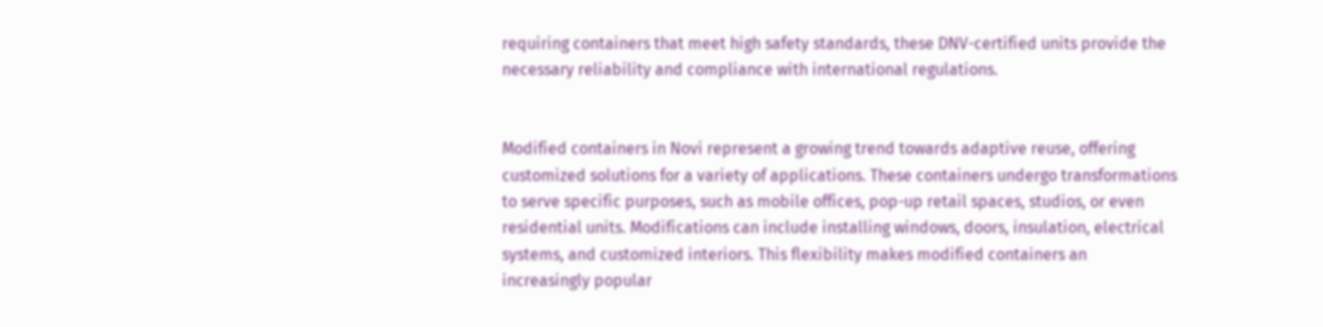requiring containers that meet high safety standards, these DNV-certified units provide the necessary reliability and compliance with international regulations.


Modified containers in Novi represent a growing trend towards adaptive reuse, offering customized solutions for a variety of applications. These containers undergo transformations to serve specific purposes, such as mobile offices, pop-up retail spaces, studios, or even residential units. Modifications can include installing windows, doors, insulation, electrical systems, and customized interiors. This flexibility makes modified containers an increasingly popular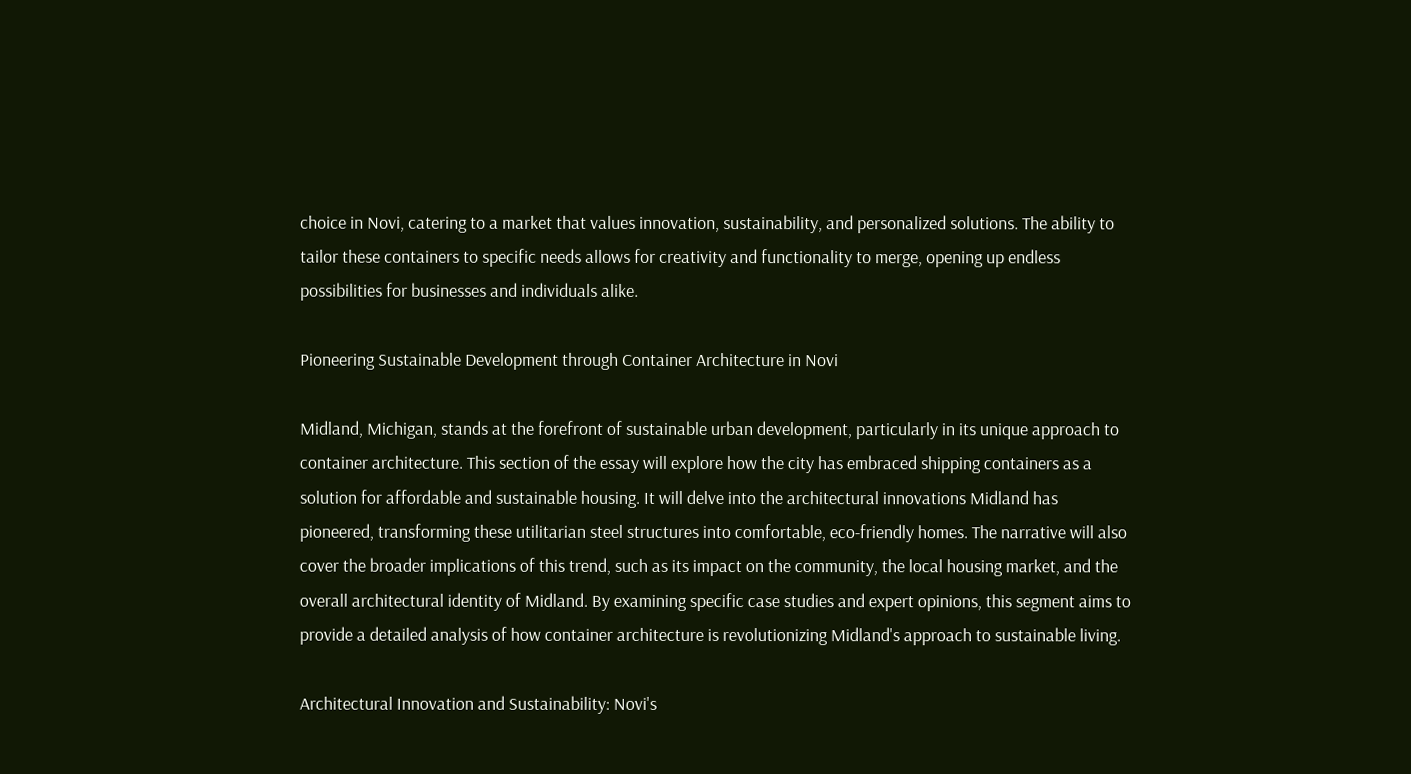choice in Novi, catering to a market that values innovation, sustainability, and personalized solutions. The ability to tailor these containers to specific needs allows for creativity and functionality to merge, opening up endless possibilities for businesses and individuals alike.

Pioneering Sustainable Development through Container Architecture in Novi

Midland, Michigan, stands at the forefront of sustainable urban development, particularly in its unique approach to container architecture. This section of the essay will explore how the city has embraced shipping containers as a solution for affordable and sustainable housing. It will delve into the architectural innovations Midland has pioneered, transforming these utilitarian steel structures into comfortable, eco-friendly homes. The narrative will also cover the broader implications of this trend, such as its impact on the community, the local housing market, and the overall architectural identity of Midland. By examining specific case studies and expert opinions, this segment aims to provide a detailed analysis of how container architecture is revolutionizing Midland's approach to sustainable living.

Architectural Innovation and Sustainability: Novi's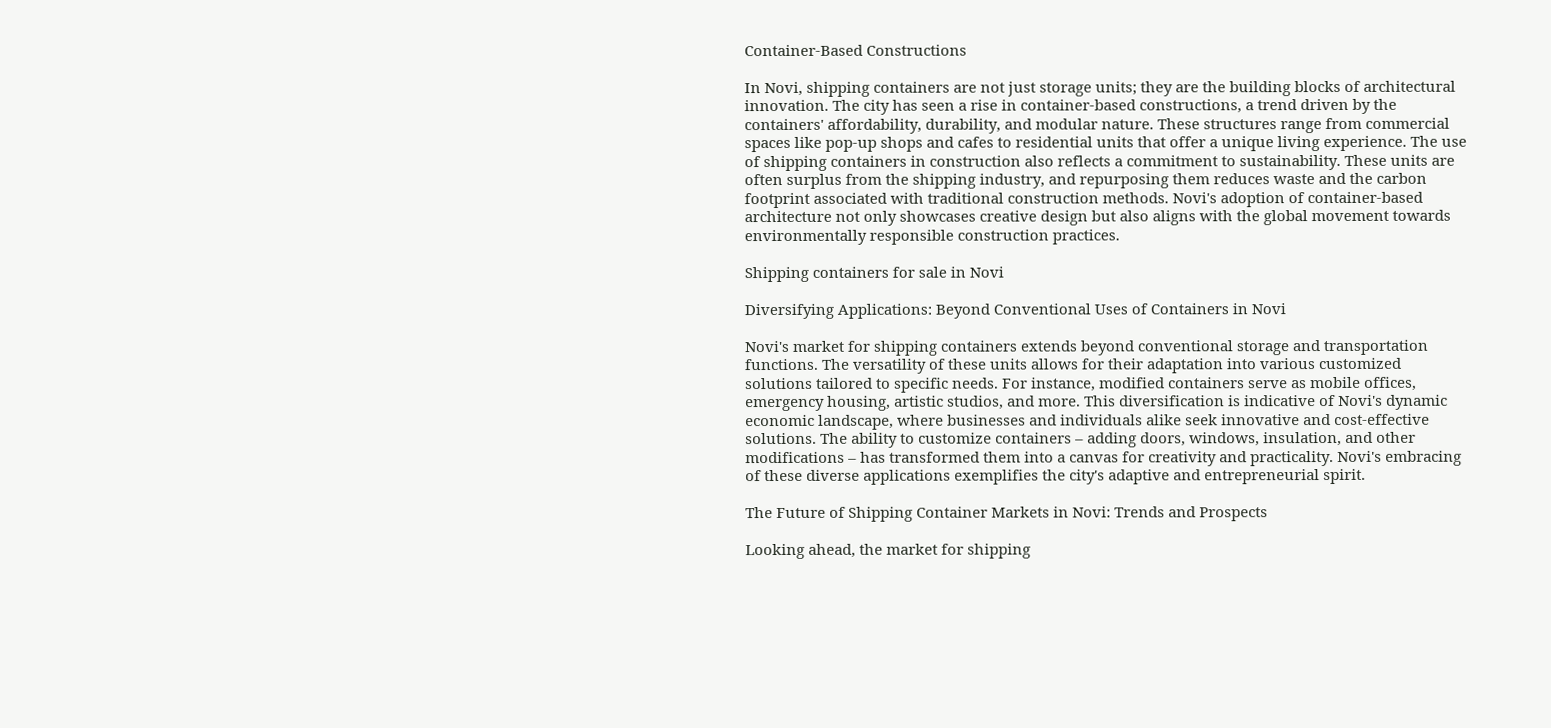Container-Based Constructions

In Novi, shipping containers are not just storage units; they are the building blocks of architectural innovation. The city has seen a rise in container-based constructions, a trend driven by the containers' affordability, durability, and modular nature. These structures range from commercial spaces like pop-up shops and cafes to residential units that offer a unique living experience. The use of shipping containers in construction also reflects a commitment to sustainability. These units are often surplus from the shipping industry, and repurposing them reduces waste and the carbon footprint associated with traditional construction methods. Novi's adoption of container-based architecture not only showcases creative design but also aligns with the global movement towards environmentally responsible construction practices.

Shipping containers for sale in Novi

Diversifying Applications: Beyond Conventional Uses of Containers in Novi

Novi's market for shipping containers extends beyond conventional storage and transportation functions. The versatility of these units allows for their adaptation into various customized solutions tailored to specific needs. For instance, modified containers serve as mobile offices, emergency housing, artistic studios, and more. This diversification is indicative of Novi's dynamic economic landscape, where businesses and individuals alike seek innovative and cost-effective solutions. The ability to customize containers – adding doors, windows, insulation, and other modifications – has transformed them into a canvas for creativity and practicality. Novi's embracing of these diverse applications exemplifies the city's adaptive and entrepreneurial spirit.

The Future of Shipping Container Markets in Novi: Trends and Prospects

Looking ahead, the market for shipping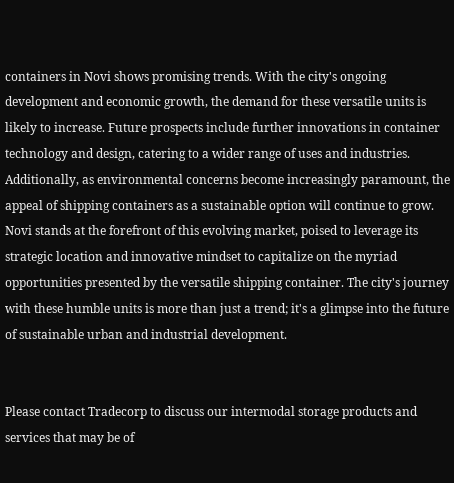containers in Novi shows promising trends. With the city's ongoing development and economic growth, the demand for these versatile units is likely to increase. Future prospects include further innovations in container technology and design, catering to a wider range of uses and industries. Additionally, as environmental concerns become increasingly paramount, the appeal of shipping containers as a sustainable option will continue to grow. Novi stands at the forefront of this evolving market, poised to leverage its strategic location and innovative mindset to capitalize on the myriad opportunities presented by the versatile shipping container. The city's journey with these humble units is more than just a trend; it's a glimpse into the future of sustainable urban and industrial development.


Please contact Tradecorp to discuss our intermodal storage products and services that may be of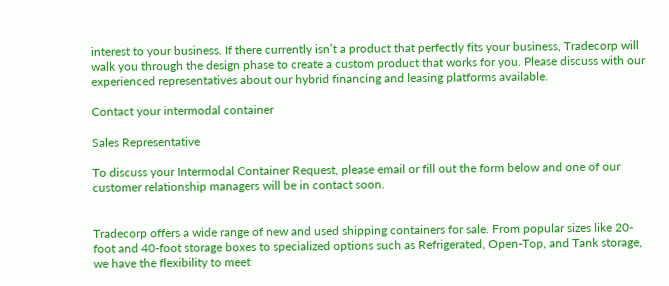interest to your business. If there currently isn’t a product that perfectly fits your business, Tradecorp will walk you through the design phase to create a custom product that works for you. Please discuss with our experienced representatives about our hybrid financing and leasing platforms available.

Contact your intermodal container

Sales Representative

To discuss your Intermodal Container Request, please email or fill out the form below and one of our customer relationship managers will be in contact soon.


Tradecorp offers a wide range of new and used shipping containers for sale. From popular sizes like 20-foot and 40-foot storage boxes to specialized options such as Refrigerated, Open-Top, and Tank storage, we have the flexibility to meet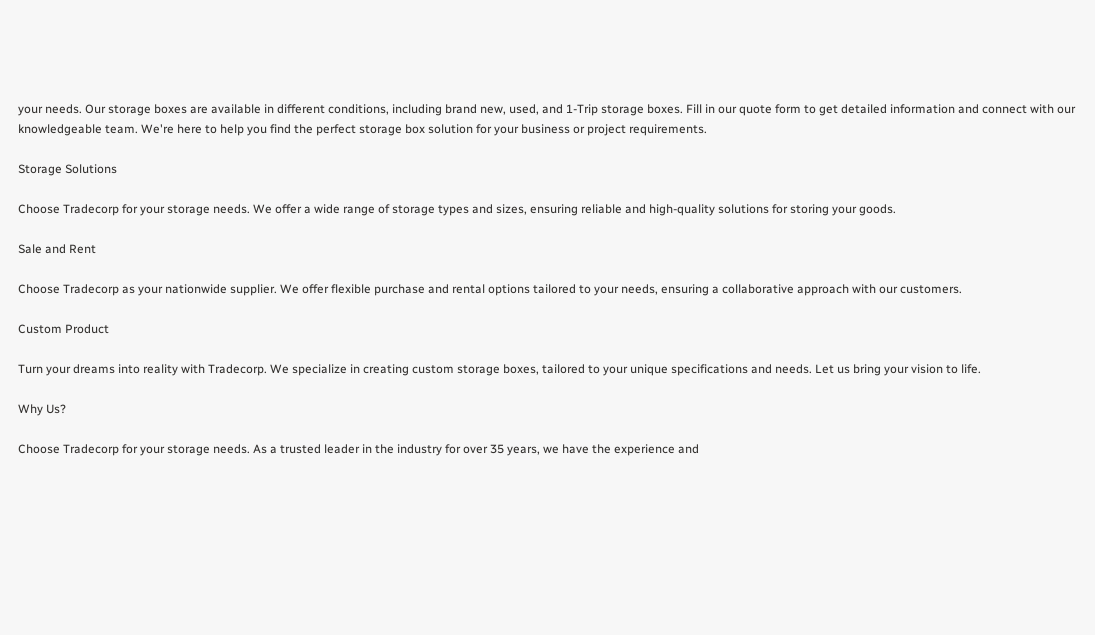your needs. Our storage boxes are available in different conditions, including brand new, used, and 1-Trip storage boxes. Fill in our quote form to get detailed information and connect with our knowledgeable team. We're here to help you find the perfect storage box solution for your business or project requirements.

Storage Solutions

Choose Tradecorp for your storage needs. We offer a wide range of storage types and sizes, ensuring reliable and high-quality solutions for storing your goods.

Sale and Rent

Choose Tradecorp as your nationwide supplier. We offer flexible purchase and rental options tailored to your needs, ensuring a collaborative approach with our customers.

Custom Product

Turn your dreams into reality with Tradecorp. We specialize in creating custom storage boxes, tailored to your unique specifications and needs. Let us bring your vision to life.

Why Us?

Choose Tradecorp for your storage needs. As a trusted leader in the industry for over 35 years, we have the experience and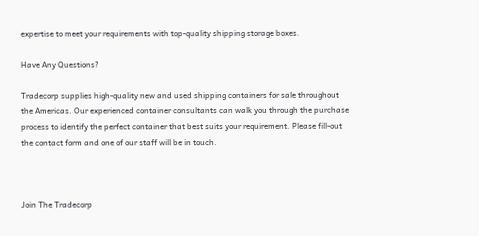expertise to meet your requirements with top-quality shipping storage boxes.

Have Any Questions?

Tradecorp supplies high-quality new and used shipping containers for sale throughout the Americas. Our experienced container consultants can walk you through the purchase process to identify the perfect container that best suits your requirement. Please fill-out the contact form and one of our staff will be in touch.



Join The Tradecorp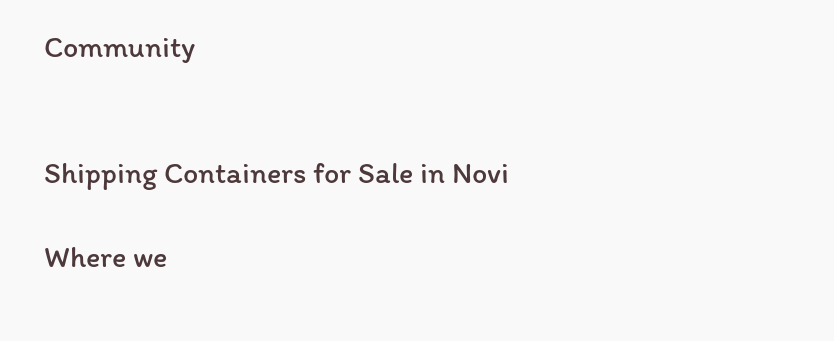Community


Shipping Containers for Sale in Novi

Where we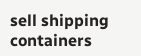sell shipping containers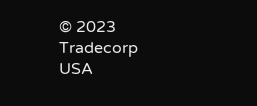© 2023 Tradecorp USA